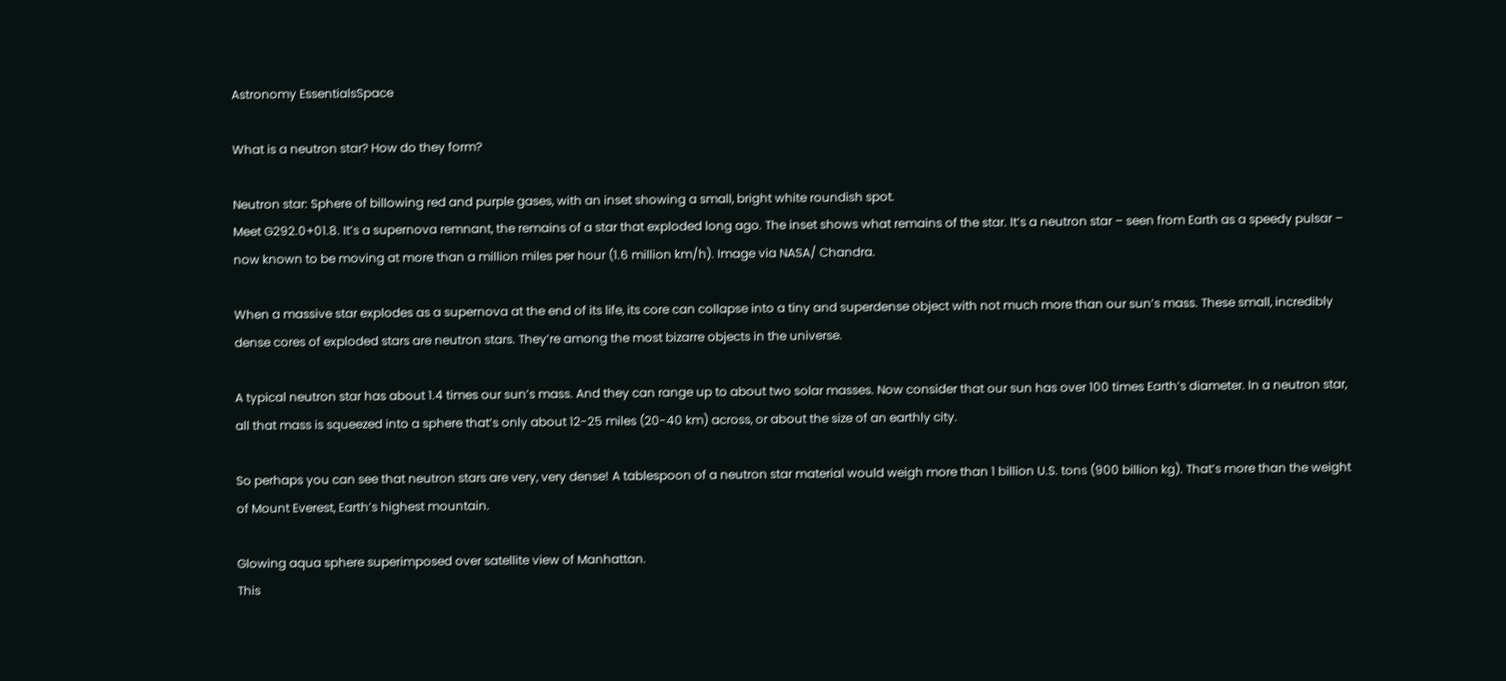Astronomy EssentialsSpace

What is a neutron star? How do they form?

Neutron star: Sphere of billowing red and purple gases, with an inset showing a small, bright white roundish spot.
Meet G292.0+01.8. It’s a supernova remnant, the remains of a star that exploded long ago. The inset shows what remains of the star. It’s a neutron star – seen from Earth as a speedy pulsar – now known to be moving at more than a million miles per hour (1.6 million km/h). Image via NASA/ Chandra.

When a massive star explodes as a supernova at the end of its life, its core can collapse into a tiny and superdense object with not much more than our sun’s mass. These small, incredibly dense cores of exploded stars are neutron stars. They’re among the most bizarre objects in the universe.

A typical neutron star has about 1.4 times our sun’s mass. And they can range up to about two solar masses. Now consider that our sun has over 100 times Earth’s diameter. In a neutron star, all that mass is squeezed into a sphere that’s only about 12-25 miles (20-40 km) across, or about the size of an earthly city.

So perhaps you can see that neutron stars are very, very dense! A tablespoon of a neutron star material would weigh more than 1 billion U.S. tons (900 billion kg). That’s more than the weight of Mount Everest, Earth’s highest mountain.

Glowing aqua sphere superimposed over satellite view of Manhattan.
This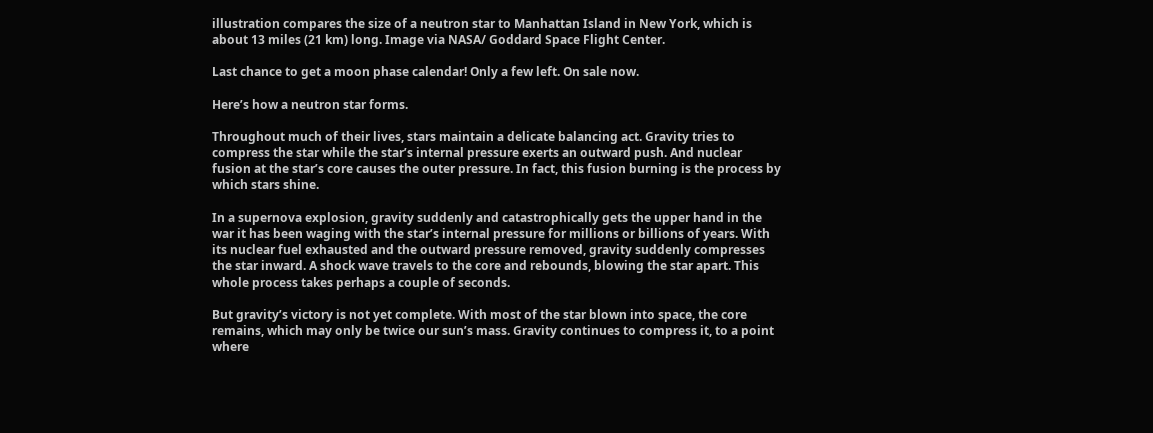illustration compares the size of a neutron star to Manhattan Island in New York, which is about 13 miles (21 km) long. Image via NASA/ Goddard Space Flight Center.

Last chance to get a moon phase calendar! Only a few left. On sale now.

Here’s how a neutron star forms.

Throughout much of their lives, stars maintain a delicate balancing act. Gravity tries to compress the star while the star’s internal pressure exerts an outward push. And nuclear fusion at the star’s core causes the outer pressure. In fact, this fusion burning is the process by which stars shine.

In a supernova explosion, gravity suddenly and catastrophically gets the upper hand in the war it has been waging with the star’s internal pressure for millions or billions of years. With its nuclear fuel exhausted and the outward pressure removed, gravity suddenly compresses the star inward. A shock wave travels to the core and rebounds, blowing the star apart. This whole process takes perhaps a couple of seconds.

But gravity’s victory is not yet complete. With most of the star blown into space, the core remains, which may only be twice our sun’s mass. Gravity continues to compress it, to a point where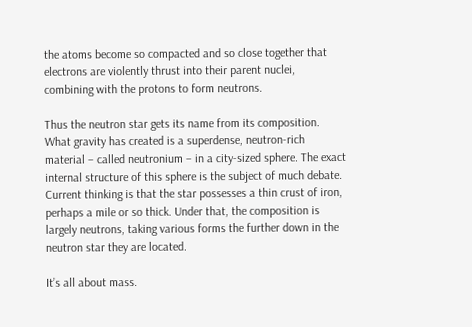the atoms become so compacted and so close together that electrons are violently thrust into their parent nuclei, combining with the protons to form neutrons.

Thus the neutron star gets its name from its composition. What gravity has created is a superdense, neutron-rich material – called neutronium – in a city-sized sphere. The exact internal structure of this sphere is the subject of much debate. Current thinking is that the star possesses a thin crust of iron, perhaps a mile or so thick. Under that, the composition is largely neutrons, taking various forms the further down in the neutron star they are located.

It’s all about mass.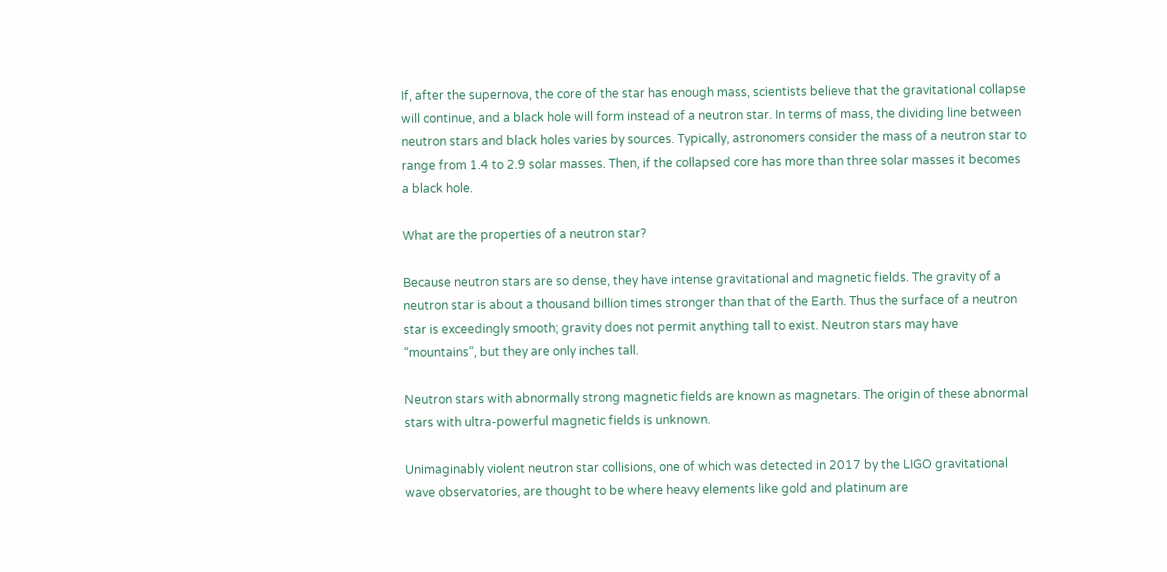If, after the supernova, the core of the star has enough mass, scientists believe that the gravitational collapse will continue, and a black hole will form instead of a neutron star. In terms of mass, the dividing line between neutron stars and black holes varies by sources. Typically, astronomers consider the mass of a neutron star to range from 1.4 to 2.9 solar masses. Then, if the collapsed core has more than three solar masses it becomes a black hole.

What are the properties of a neutron star?

Because neutron stars are so dense, they have intense gravitational and magnetic fields. The gravity of a neutron star is about a thousand billion times stronger than that of the Earth. Thus the surface of a neutron star is exceedingly smooth; gravity does not permit anything tall to exist. Neutron stars may have “mountains”, but they are only inches tall.

Neutron stars with abnormally strong magnetic fields are known as magnetars. The origin of these abnormal stars with ultra-powerful magnetic fields is unknown.

Unimaginably violent neutron star collisions, one of which was detected in 2017 by the LIGO gravitational wave observatories, are thought to be where heavy elements like gold and platinum are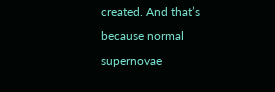created. And that’s because normal supernovae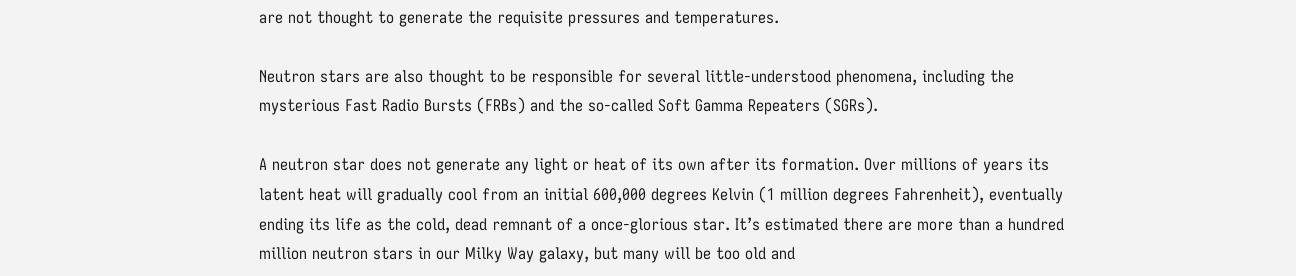are not thought to generate the requisite pressures and temperatures.

Neutron stars are also thought to be responsible for several little-understood phenomena, including the mysterious Fast Radio Bursts (FRBs) and the so-called Soft Gamma Repeaters (SGRs).

A neutron star does not generate any light or heat of its own after its formation. Over millions of years its latent heat will gradually cool from an initial 600,000 degrees Kelvin (1 million degrees Fahrenheit), eventually ending its life as the cold, dead remnant of a once-glorious star. It’s estimated there are more than a hundred million neutron stars in our Milky Way galaxy, but many will be too old and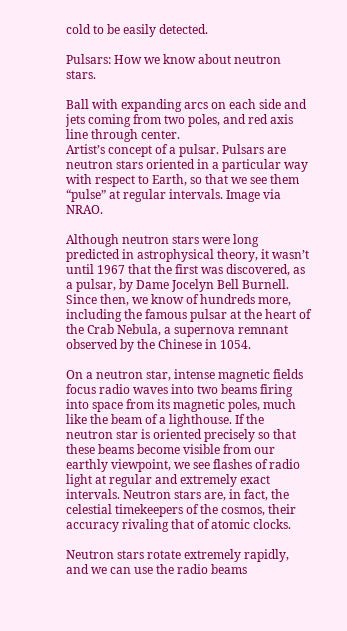cold to be easily detected.

Pulsars: How we know about neutron stars.

Ball with expanding arcs on each side and jets coming from two poles, and red axis line through center.
Artist’s concept of a pulsar. Pulsars are neutron stars oriented in a particular way with respect to Earth, so that we see them “pulse” at regular intervals. Image via NRAO.

Although neutron stars were long predicted in astrophysical theory, it wasn’t until 1967 that the first was discovered, as a pulsar, by Dame Jocelyn Bell Burnell. Since then, we know of hundreds more, including the famous pulsar at the heart of the Crab Nebula, a supernova remnant observed by the Chinese in 1054.

On a neutron star, intense magnetic fields focus radio waves into two beams firing into space from its magnetic poles, much like the beam of a lighthouse. If the neutron star is oriented precisely so that these beams become visible from our earthly viewpoint, we see flashes of radio light at regular and extremely exact intervals. Neutron stars are, in fact, the celestial timekeepers of the cosmos, their accuracy rivaling that of atomic clocks.

Neutron stars rotate extremely rapidly, and we can use the radio beams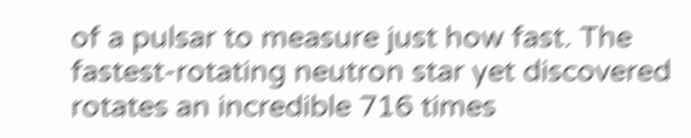of a pulsar to measure just how fast. The fastest-rotating neutron star yet discovered rotates an incredible 716 times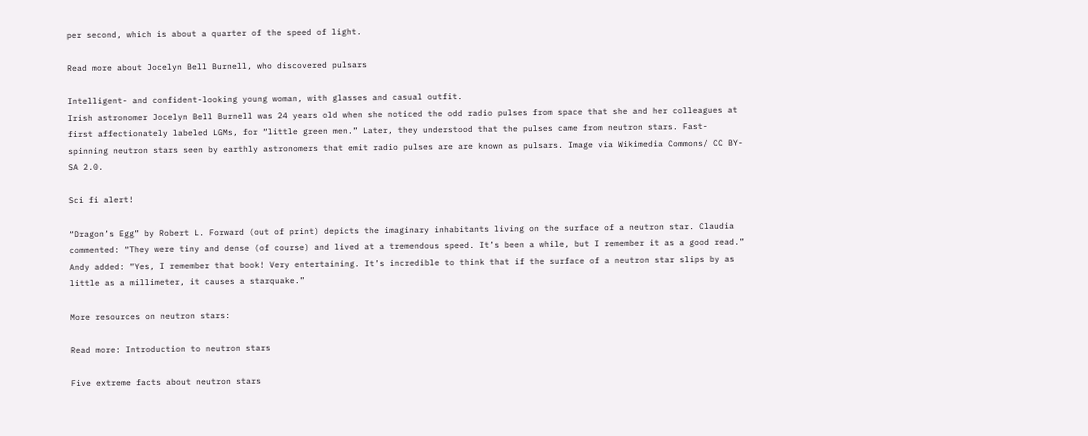per second, which is about a quarter of the speed of light.

Read more about Jocelyn Bell Burnell, who discovered pulsars

Intelligent- and confident-looking young woman, with glasses and casual outfit.
Irish astronomer Jocelyn Bell Burnell was 24 years old when she noticed the odd radio pulses from space that she and her colleagues at first affectionately labeled LGMs, for “little green men.” Later, they understood that the pulses came from neutron stars. Fast-spinning neutron stars seen by earthly astronomers that emit radio pulses are are known as pulsars. Image via Wikimedia Commons/ CC BY-SA 2.0.

Sci fi alert!

“Dragon’s Egg” by Robert L. Forward (out of print) depicts the imaginary inhabitants living on the surface of a neutron star. Claudia commented: “They were tiny and dense (of course) and lived at a tremendous speed. It’s been a while, but I remember it as a good read.” Andy added: “Yes, I remember that book! Very entertaining. It’s incredible to think that if the surface of a neutron star slips by as little as a millimeter, it causes a starquake.”

More resources on neutron stars:

Read more: Introduction to neutron stars

Five extreme facts about neutron stars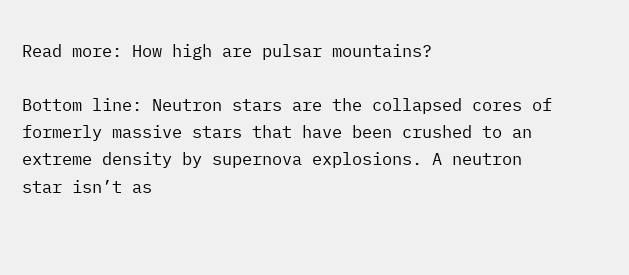Read more: How high are pulsar mountains?

Bottom line: Neutron stars are the collapsed cores of formerly massive stars that have been crushed to an extreme density by supernova explosions. A neutron star isn’t as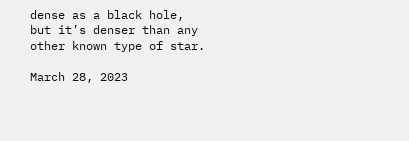dense as a black hole, but it’s denser than any other known type of star.

March 28, 2023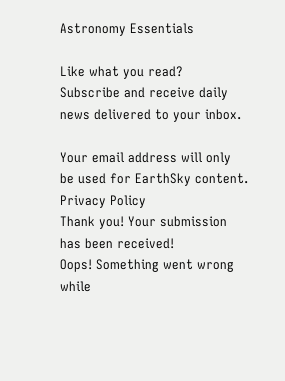Astronomy Essentials

Like what you read?
Subscribe and receive daily news delivered to your inbox.

Your email address will only be used for EarthSky content. Privacy Policy
Thank you! Your submission has been received!
Oops! Something went wrong while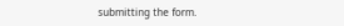submitting the form.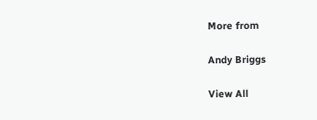More from

Andy Briggs

View All